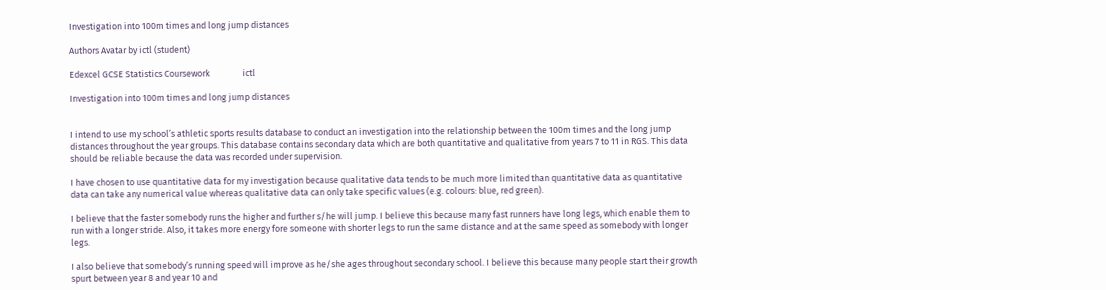Investigation into 100m times and long jump distances

Authors Avatar by ictl (student)

Edexcel GCSE Statistics Coursework                ictl

Investigation into 100m times and long jump distances


I intend to use my school’s athletic sports results database to conduct an investigation into the relationship between the 100m times and the long jump distances throughout the year groups. This database contains secondary data which are both quantitative and qualitative from years 7 to 11 in RGS. This data should be reliable because the data was recorded under supervision.

I have chosen to use quantitative data for my investigation because qualitative data tends to be much more limited than quantitative data as quantitative data can take any numerical value whereas qualitative data can only take specific values (e.g. colours: blue, red green).

I believe that the faster somebody runs the higher and further s/he will jump. I believe this because many fast runners have long legs, which enable them to run with a longer stride. Also, it takes more energy fore someone with shorter legs to run the same distance and at the same speed as somebody with longer legs.

I also believe that somebody’s running speed will improve as he/she ages throughout secondary school. I believe this because many people start their growth spurt between year 8 and year 10 and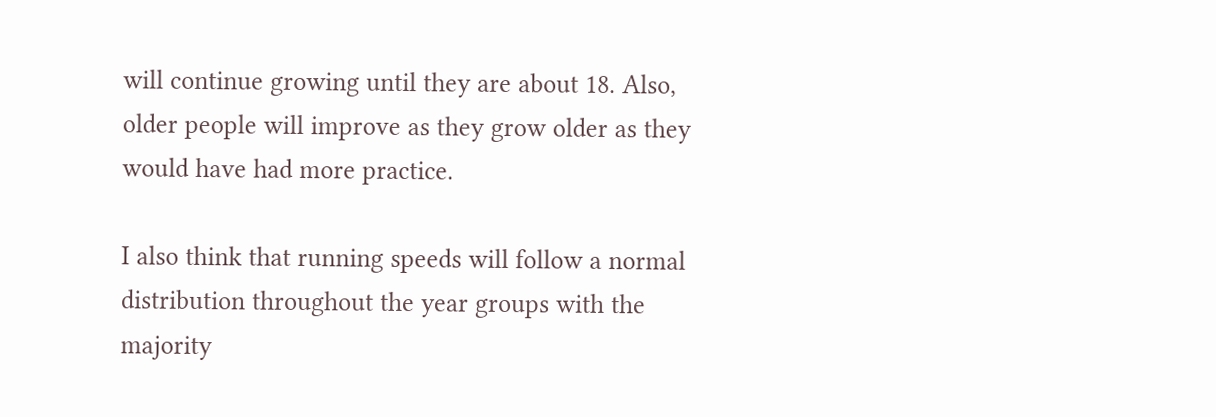will continue growing until they are about 18. Also, older people will improve as they grow older as they would have had more practice.

I also think that running speeds will follow a normal distribution throughout the year groups with the majority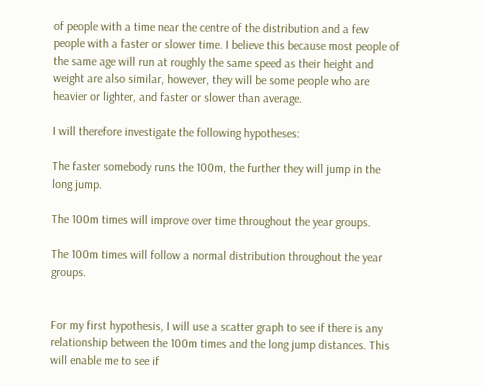of people with a time near the centre of the distribution and a few people with a faster or slower time. I believe this because most people of the same age will run at roughly the same speed as their height and weight are also similar, however, they will be some people who are heavier or lighter, and faster or slower than average.

I will therefore investigate the following hypotheses:

The faster somebody runs the 100m, the further they will jump in the long jump.

The 100m times will improve over time throughout the year groups.

The 100m times will follow a normal distribution throughout the year groups.


For my first hypothesis, I will use a scatter graph to see if there is any relationship between the 100m times and the long jump distances. This will enable me to see if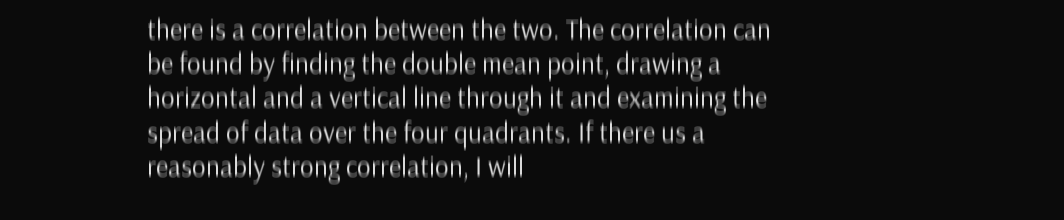there is a correlation between the two. The correlation can be found by finding the double mean point, drawing a horizontal and a vertical line through it and examining the spread of data over the four quadrants. If there us a reasonably strong correlation, I will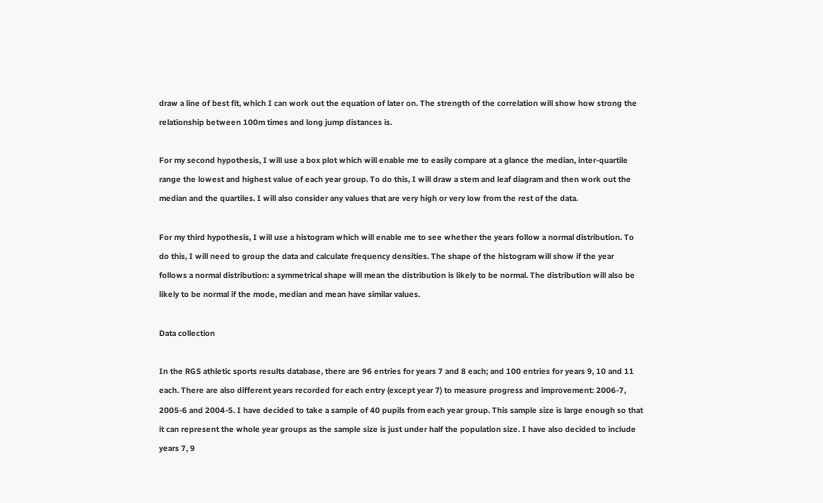draw a line of best fit, which I can work out the equation of later on. The strength of the correlation will show how strong the relationship between 100m times and long jump distances is.

For my second hypothesis, I will use a box plot which will enable me to easily compare at a glance the median, inter-quartile range the lowest and highest value of each year group. To do this, I will draw a stem and leaf diagram and then work out the median and the quartiles. I will also consider any values that are very high or very low from the rest of the data.

For my third hypothesis, I will use a histogram which will enable me to see whether the years follow a normal distribution. To do this, I will need to group the data and calculate frequency densities. The shape of the histogram will show if the year follows a normal distribution: a symmetrical shape will mean the distribution is likely to be normal. The distribution will also be likely to be normal if the mode, median and mean have similar values.

Data collection

In the RGS athletic sports results database, there are 96 entries for years 7 and 8 each; and 100 entries for years 9, 10 and 11 each. There are also different years recorded for each entry (except year 7) to measure progress and improvement: 2006-7, 2005-6 and 2004-5. I have decided to take a sample of 40 pupils from each year group. This sample size is large enough so that it can represent the whole year groups as the sample size is just under half the population size. I have also decided to include years 7, 9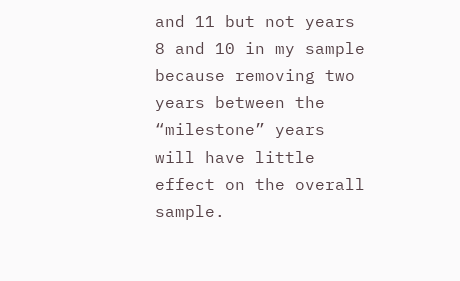and 11 but not years 8 and 10 in my sample because removing two years between the “milestone” years will have little effect on the overall sample.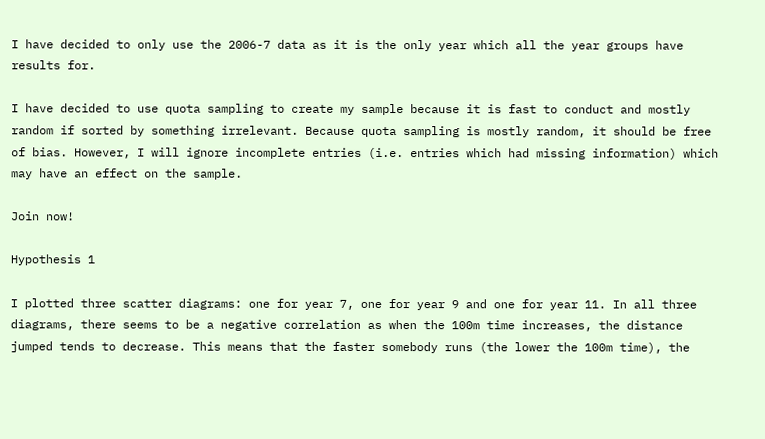I have decided to only use the 2006-7 data as it is the only year which all the year groups have results for.

I have decided to use quota sampling to create my sample because it is fast to conduct and mostly random if sorted by something irrelevant. Because quota sampling is mostly random, it should be free of bias. However, I will ignore incomplete entries (i.e. entries which had missing information) which may have an effect on the sample.

Join now!

Hypothesis 1

I plotted three scatter diagrams: one for year 7, one for year 9 and one for year 11. In all three diagrams, there seems to be a negative correlation as when the 100m time increases, the distance jumped tends to decrease. This means that the faster somebody runs (the lower the 100m time), the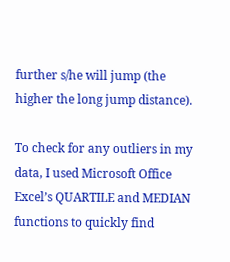further s/he will jump (the higher the long jump distance).

To check for any outliers in my data, I used Microsoft Office Excel’s QUARTILE and MEDIAN functions to quickly find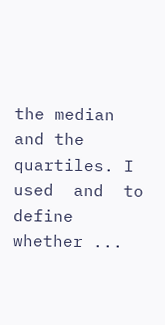the median and the quartiles. I used  and  to define whether ...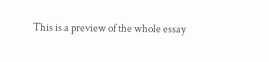This is a preview of the whole essay